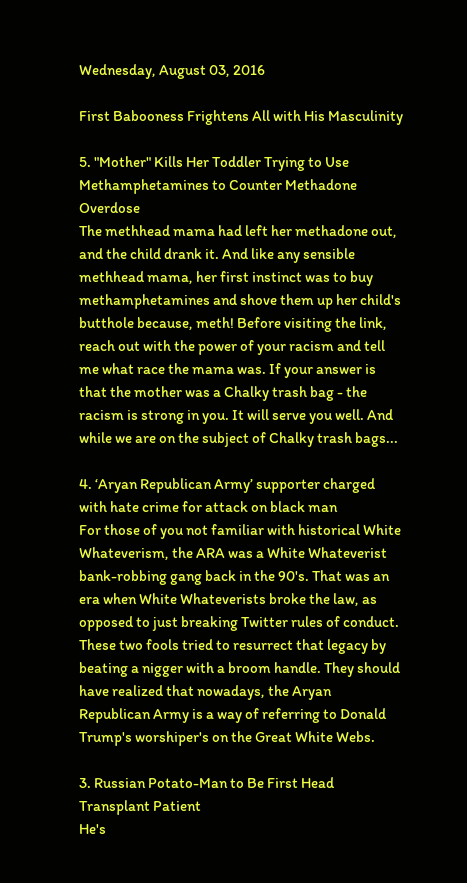Wednesday, August 03, 2016

First Babooness Frightens All with His Masculinity

5. "Mother" Kills Her Toddler Trying to Use Methamphetamines to Counter Methadone Overdose
The methhead mama had left her methadone out, and the child drank it. And like any sensible methhead mama, her first instinct was to buy methamphetamines and shove them up her child's butthole because, meth! Before visiting the link, reach out with the power of your racism and tell me what race the mama was. If your answer is that the mother was a Chalky trash bag - the racism is strong in you. It will serve you well. And while we are on the subject of Chalky trash bags...

4. ‘Aryan Republican Army’ supporter charged with hate crime for attack on black man
For those of you not familiar with historical White Whateverism, the ARA was a White Whateverist bank-robbing gang back in the 90's. That was an era when White Whateverists broke the law, as opposed to just breaking Twitter rules of conduct. These two fools tried to resurrect that legacy by beating a nigger with a broom handle. They should have realized that nowadays, the Aryan Republican Army is a way of referring to Donald Trump's worshiper's on the Great White Webs.

3. Russian Potato-Man to Be First Head Transplant Patient
He's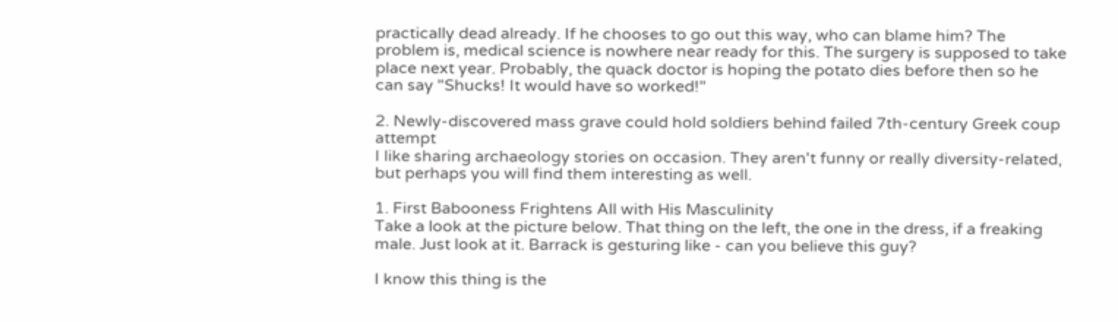practically dead already. If he chooses to go out this way, who can blame him? The problem is, medical science is nowhere near ready for this. The surgery is supposed to take place next year. Probably, the quack doctor is hoping the potato dies before then so he can say "Shucks! It would have so worked!"

2. Newly-discovered mass grave could hold soldiers behind failed 7th-century Greek coup attempt
I like sharing archaeology stories on occasion. They aren't funny or really diversity-related, but perhaps you will find them interesting as well.

1. First Babooness Frightens All with His Masculinity
Take a look at the picture below. That thing on the left, the one in the dress, if a freaking male. Just look at it. Barrack is gesturing like - can you believe this guy?

I know this thing is the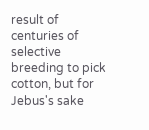result of centuries of selective breeding to pick cotton, but for Jebus's sake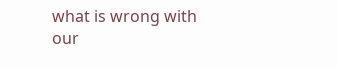what is wrong with our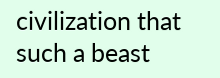civilization that such a beast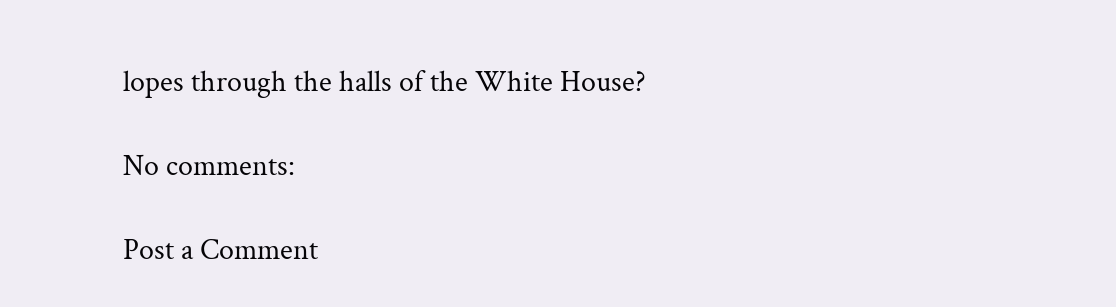lopes through the halls of the White House?

No comments:

Post a Comment